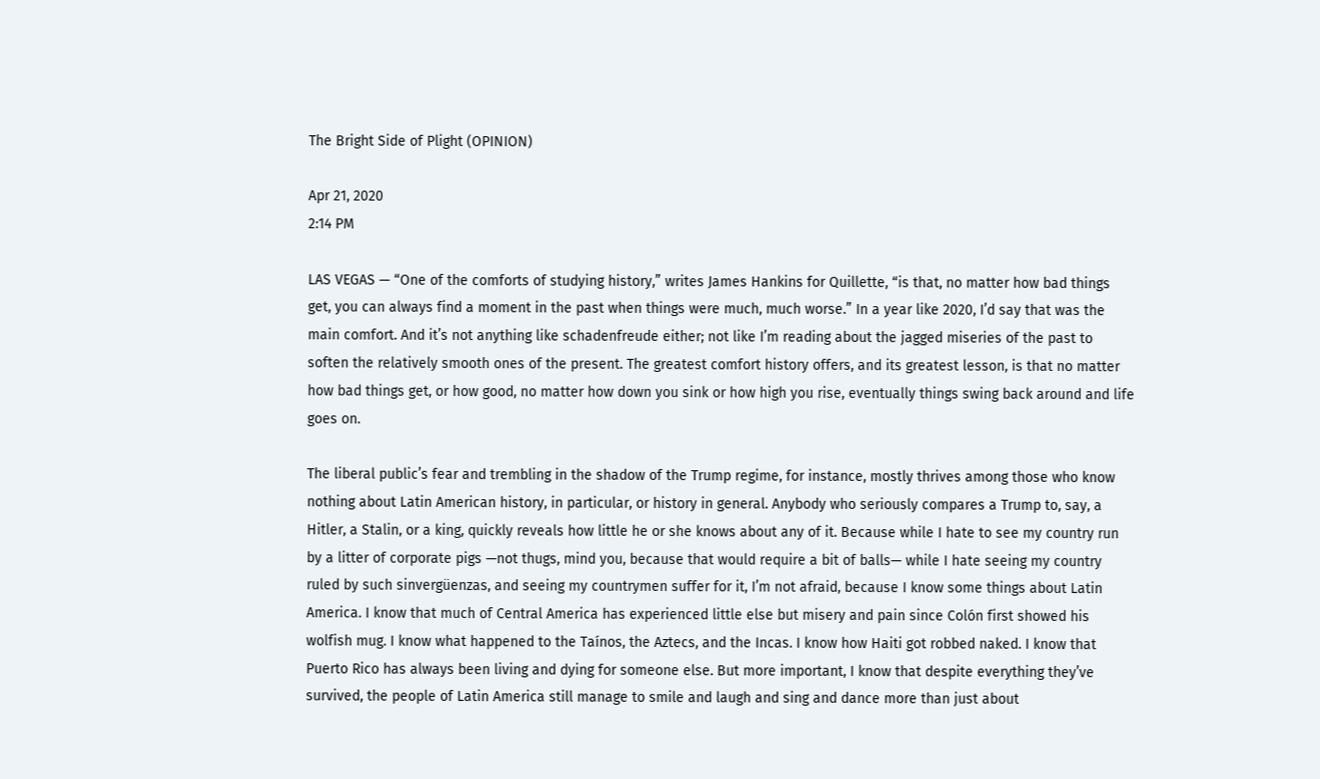The Bright Side of Plight (OPINION)

Apr 21, 2020
2:14 PM

LAS VEGAS — “One of the comforts of studying history,” writes James Hankins for Quillette, “is that, no matter how bad things get, you can always find a moment in the past when things were much, much worse.” In a year like 2020, I’d say that was the main comfort. And it’s not anything like schadenfreude either; not like I’m reading about the jagged miseries of the past to soften the relatively smooth ones of the present. The greatest comfort history offers, and its greatest lesson, is that no matter how bad things get, or how good, no matter how down you sink or how high you rise, eventually things swing back around and life goes on.

The liberal public’s fear and trembling in the shadow of the Trump regime, for instance, mostly thrives among those who know nothing about Latin American history, in particular, or history in general. Anybody who seriously compares a Trump to, say, a Hitler, a Stalin, or a king, quickly reveals how little he or she knows about any of it. Because while I hate to see my country run by a litter of corporate pigs —not thugs, mind you, because that would require a bit of balls— while I hate seeing my country ruled by such sinvergüenzas, and seeing my countrymen suffer for it, I’m not afraid, because I know some things about Latin America. I know that much of Central America has experienced little else but misery and pain since Colón first showed his wolfish mug. I know what happened to the Taínos, the Aztecs, and the Incas. I know how Haiti got robbed naked. I know that Puerto Rico has always been living and dying for someone else. But more important, I know that despite everything they’ve survived, the people of Latin America still manage to smile and laugh and sing and dance more than just about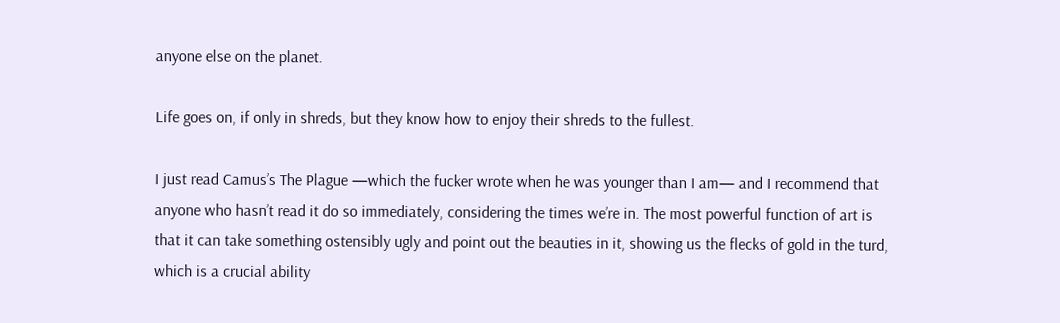anyone else on the planet.

Life goes on, if only in shreds, but they know how to enjoy their shreds to the fullest.

I just read Camus’s The Plague —which the fucker wrote when he was younger than I am— and I recommend that anyone who hasn’t read it do so immediately, considering the times we’re in. The most powerful function of art is that it can take something ostensibly ugly and point out the beauties in it, showing us the flecks of gold in the turd, which is a crucial ability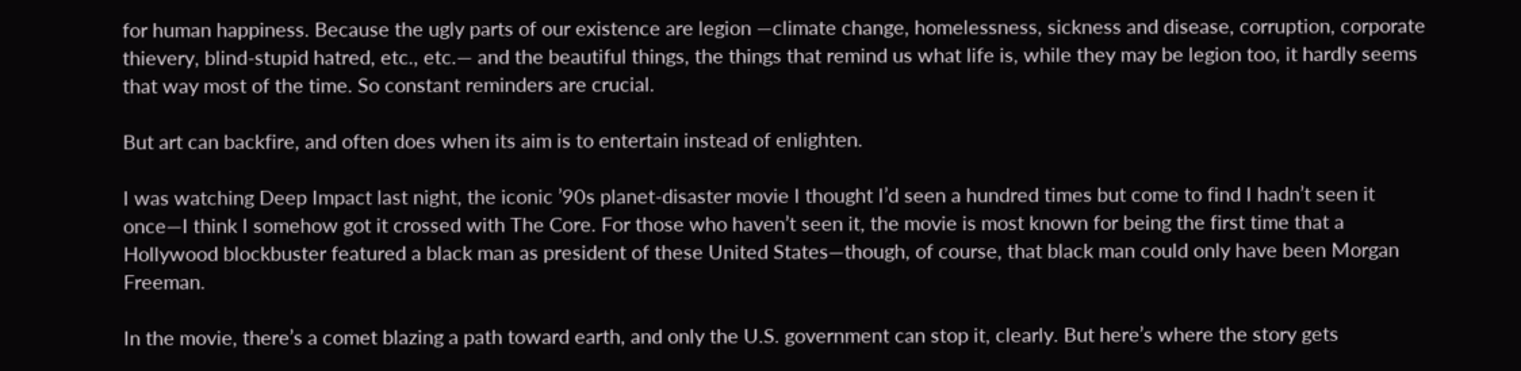for human happiness. Because the ugly parts of our existence are legion —climate change, homelessness, sickness and disease, corruption, corporate thievery, blind-stupid hatred, etc., etc.— and the beautiful things, the things that remind us what life is, while they may be legion too, it hardly seems that way most of the time. So constant reminders are crucial.

But art can backfire, and often does when its aim is to entertain instead of enlighten.

I was watching Deep Impact last night, the iconic ’90s planet-disaster movie I thought I’d seen a hundred times but come to find I hadn’t seen it once—I think I somehow got it crossed with The Core. For those who haven’t seen it, the movie is most known for being the first time that a Hollywood blockbuster featured a black man as president of these United States—though, of course, that black man could only have been Morgan Freeman.

In the movie, there’s a comet blazing a path toward earth, and only the U.S. government can stop it, clearly. But here’s where the story gets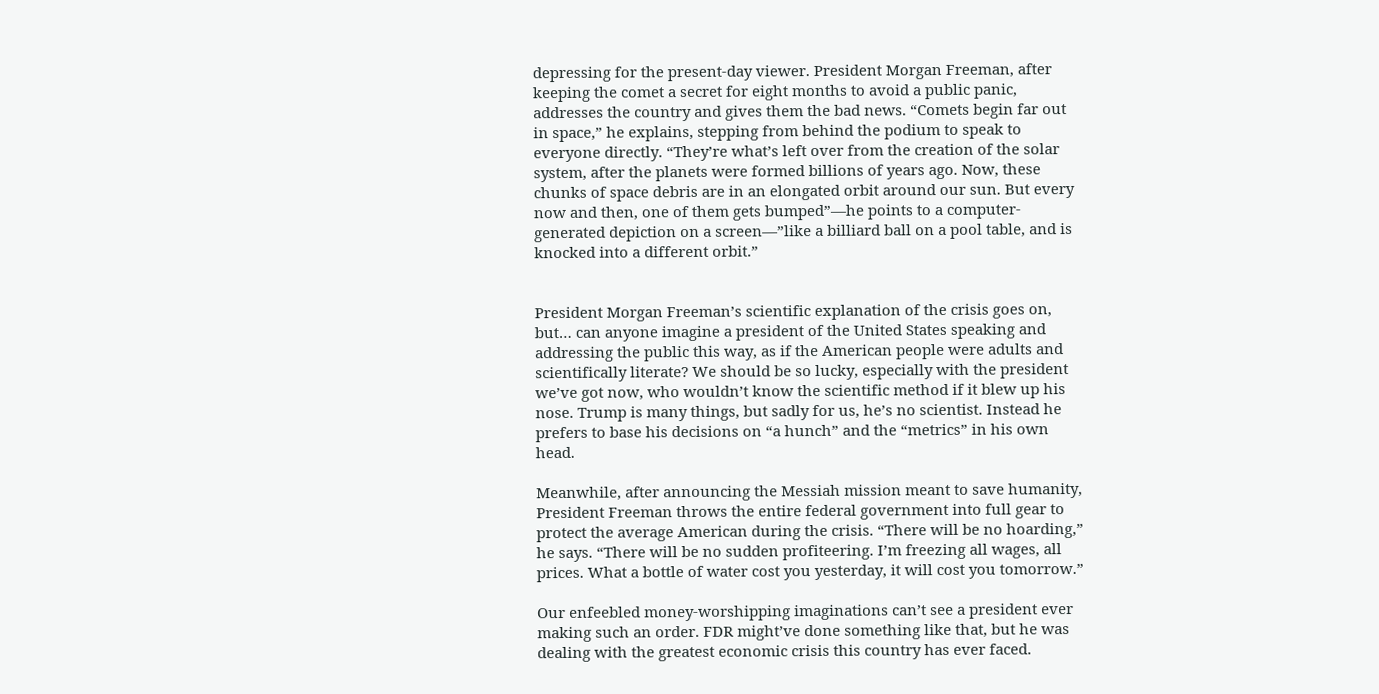depressing for the present-day viewer. President Morgan Freeman, after keeping the comet a secret for eight months to avoid a public panic, addresses the country and gives them the bad news. “Comets begin far out in space,” he explains, stepping from behind the podium to speak to everyone directly. “They’re what’s left over from the creation of the solar system, after the planets were formed billions of years ago. Now, these chunks of space debris are in an elongated orbit around our sun. But every now and then, one of them gets bumped”—he points to a computer-generated depiction on a screen—”like a billiard ball on a pool table, and is knocked into a different orbit.”


President Morgan Freeman’s scientific explanation of the crisis goes on, but… can anyone imagine a president of the United States speaking and addressing the public this way, as if the American people were adults and scientifically literate? We should be so lucky, especially with the president we’ve got now, who wouldn’t know the scientific method if it blew up his nose. Trump is many things, but sadly for us, he’s no scientist. Instead he prefers to base his decisions on “a hunch” and the “metrics” in his own head.

Meanwhile, after announcing the Messiah mission meant to save humanity, President Freeman throws the entire federal government into full gear to protect the average American during the crisis. “There will be no hoarding,” he says. “There will be no sudden profiteering. I’m freezing all wages, all prices. What a bottle of water cost you yesterday, it will cost you tomorrow.”

Our enfeebled money-worshipping imaginations can’t see a president ever making such an order. FDR might’ve done something like that, but he was dealing with the greatest economic crisis this country has ever faced.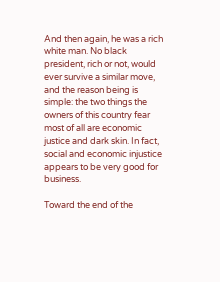And then again, he was a rich white man. No black president, rich or not, would ever survive a similar move, and the reason being is simple: the two things the owners of this country fear most of all are economic justice and dark skin. In fact, social and economic injustice appears to be very good for business.

Toward the end of the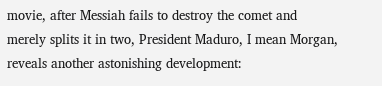movie, after Messiah fails to destroy the comet and merely splits it in two, President Maduro, I mean Morgan, reveals another astonishing development: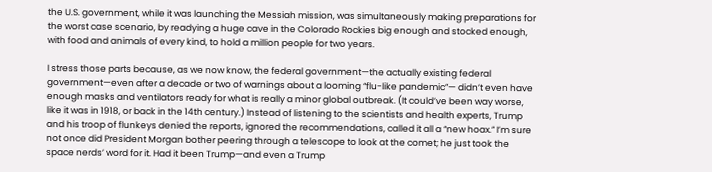the U.S. government, while it was launching the Messiah mission, was simultaneously making preparations for the worst case scenario, by readying a huge cave in the Colorado Rockies big enough and stocked enough, with food and animals of every kind, to hold a million people for two years.

I stress those parts because, as we now know, the federal government—the actually existing federal government—even after a decade or two of warnings about a looming “flu-like pandemic”— didn’t even have enough masks and ventilators ready for what is really a minor global outbreak. (It could’ve been way worse, like it was in 1918, or back in the 14th century.) Instead of listening to the scientists and health experts, Trump and his troop of flunkeys denied the reports, ignored the recommendations, called it all a “new hoax.” I’m sure not once did President Morgan bother peering through a telescope to look at the comet; he just took the space nerds’ word for it. Had it been Trump—and even a Trump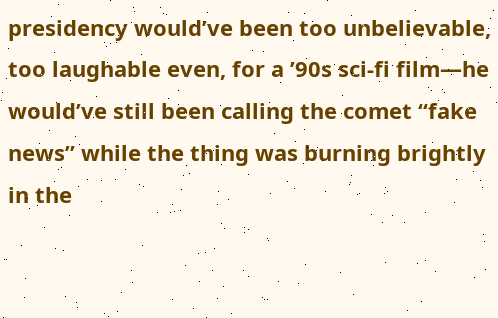presidency would’ve been too unbelievable, too laughable even, for a ’90s sci-fi film—he would’ve still been calling the comet “fake news” while the thing was burning brightly in the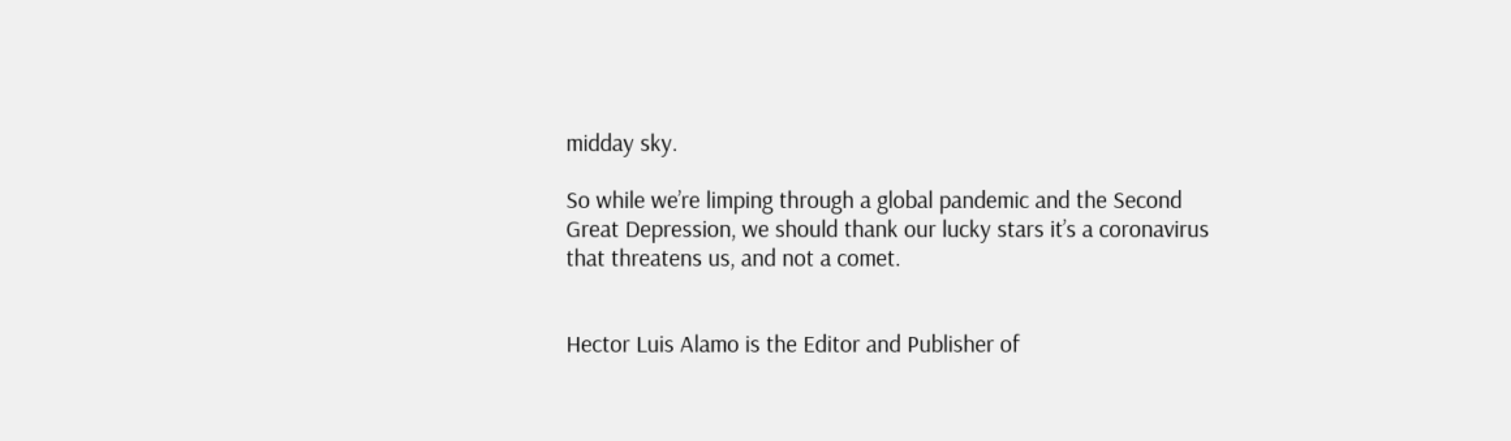midday sky.

So while we’re limping through a global pandemic and the Second Great Depression, we should thank our lucky stars it’s a coronavirus that threatens us, and not a comet.


Hector Luis Alamo is the Editor and Publisher of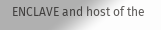ENCLAVE and host of the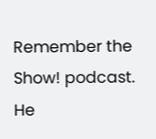Remember the Show! podcast. He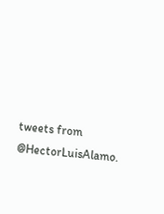tweets from @HectorLuisAlamo.